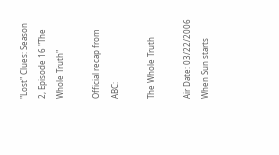"Lost" Clues: Season 2, Episode 16 "The Whole Truth"

Official recap from ABC:

The Whole Truth

Air Date: 03/22/2006
When Sun starts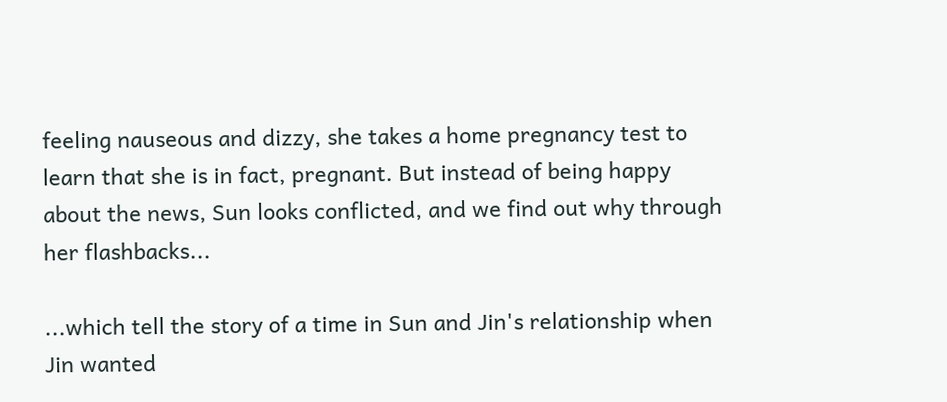feeling nauseous and dizzy, she takes a home pregnancy test to learn that she is in fact, pregnant. But instead of being happy about the news, Sun looks conflicted, and we find out why through her flashbacks...

...which tell the story of a time in Sun and Jin's relationship when Jin wanted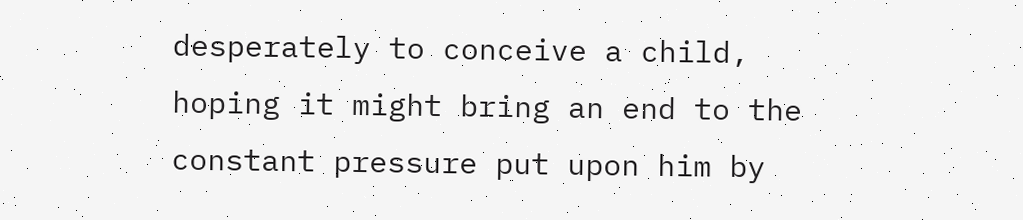desperately to conceive a child, hoping it might bring an end to the constant pressure put upon him by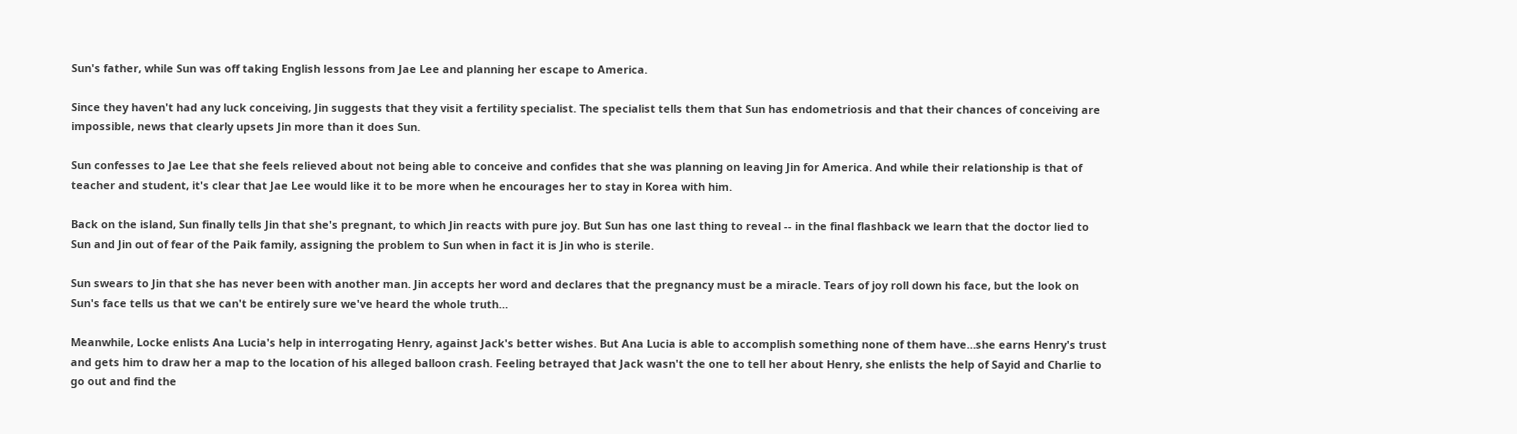Sun's father, while Sun was off taking English lessons from Jae Lee and planning her escape to America.

Since they haven't had any luck conceiving, Jin suggests that they visit a fertility specialist. The specialist tells them that Sun has endometriosis and that their chances of conceiving are impossible, news that clearly upsets Jin more than it does Sun.

Sun confesses to Jae Lee that she feels relieved about not being able to conceive and confides that she was planning on leaving Jin for America. And while their relationship is that of teacher and student, it's clear that Jae Lee would like it to be more when he encourages her to stay in Korea with him.

Back on the island, Sun finally tells Jin that she's pregnant, to which Jin reacts with pure joy. But Sun has one last thing to reveal -- in the final flashback we learn that the doctor lied to Sun and Jin out of fear of the Paik family, assigning the problem to Sun when in fact it is Jin who is sterile.

Sun swears to Jin that she has never been with another man. Jin accepts her word and declares that the pregnancy must be a miracle. Tears of joy roll down his face, but the look on Sun's face tells us that we can't be entirely sure we've heard the whole truth…

Meanwhile, Locke enlists Ana Lucia's help in interrogating Henry, against Jack's better wishes. But Ana Lucia is able to accomplish something none of them have…she earns Henry's trust and gets him to draw her a map to the location of his alleged balloon crash. Feeling betrayed that Jack wasn't the one to tell her about Henry, she enlists the help of Sayid and Charlie to go out and find the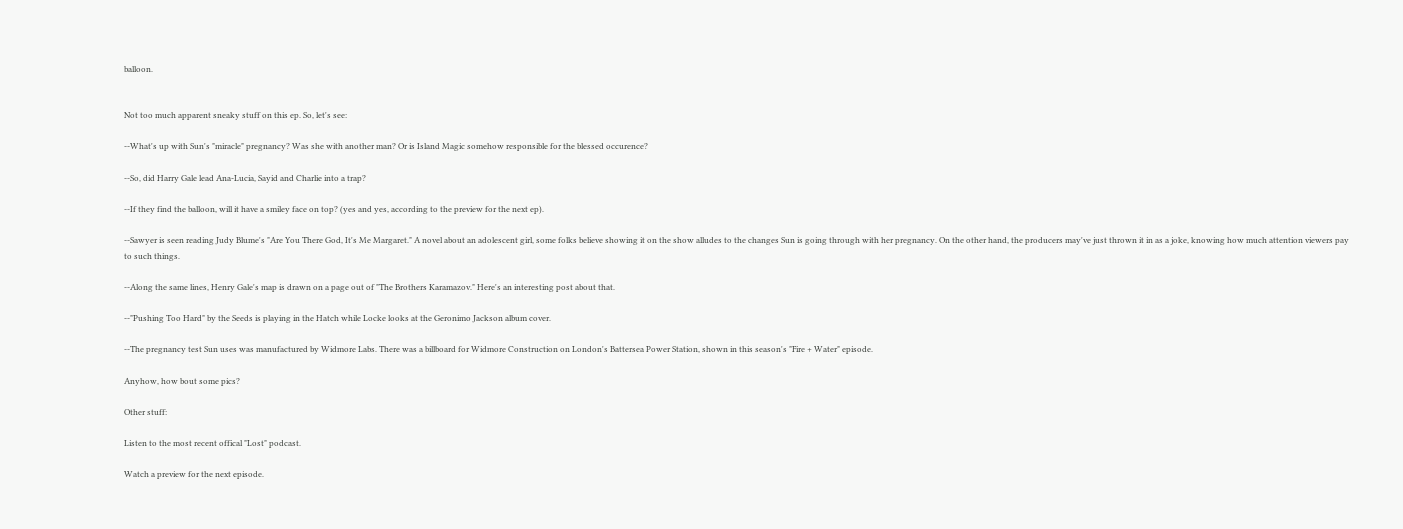balloon.


Not too much apparent sneaky stuff on this ep. So, let's see:

--What's up with Sun's "miracle" pregnancy? Was she with another man? Or is Island Magic somehow responsible for the blessed occurence?

--So, did Harry Gale lead Ana-Lucia, Sayid and Charlie into a trap?

--If they find the balloon, will it have a smiley face on top? (yes and yes, according to the preview for the next ep).

--Sawyer is seen reading Judy Blume's "Are You There God, It's Me Margaret." A novel about an adolescent girl, some folks believe showing it on the show alludes to the changes Sun is going through with her pregnancy. On the other hand, the producers may've just thrown it in as a joke, knowing how much attention viewers pay to such things.

--Along the same lines, Henry Gale's map is drawn on a page out of "The Brothers Karamazov." Here's an interesting post about that.

--"Pushing Too Hard" by the Seeds is playing in the Hatch while Locke looks at the Geronimo Jackson album cover.

--The pregnancy test Sun uses was manufactured by Widmore Labs. There was a billboard for Widmore Construction on London's Battersea Power Station, shown in this season's "Fire + Water" episode.

Anyhow, how bout some pics?

Other stuff:

Listen to the most recent offical "Lost" podcast.

Watch a preview for the next episode.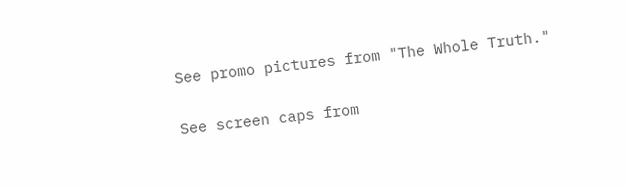See promo pictures from "The Whole Truth."

See screen caps from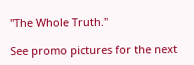"The Whole Truth."

See promo pictures for the next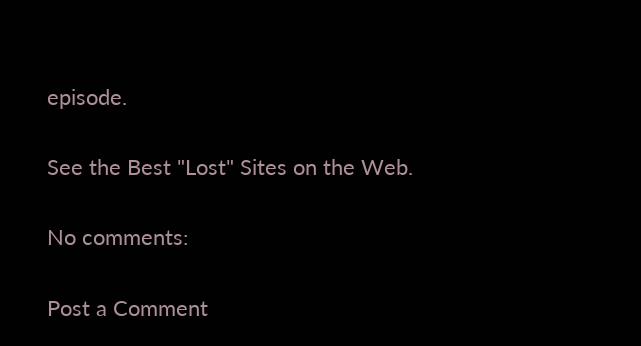episode.

See the Best "Lost" Sites on the Web.

No comments:

Post a Comment